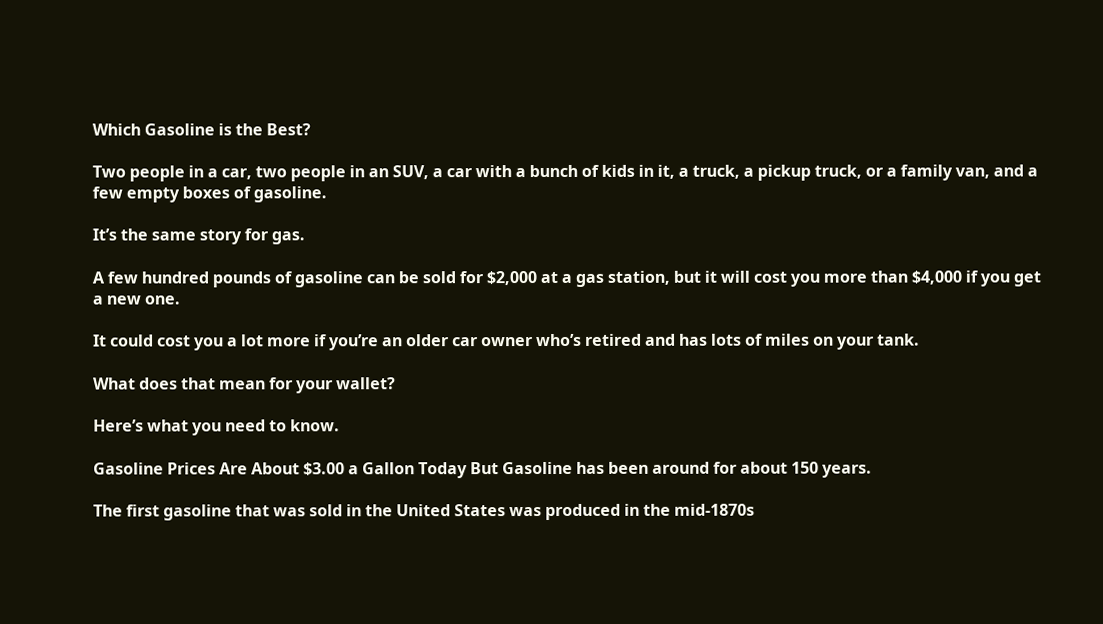Which Gasoline is the Best?

Two people in a car, two people in an SUV, a car with a bunch of kids in it, a truck, a pickup truck, or a family van, and a few empty boxes of gasoline.

It’s the same story for gas.

A few hundred pounds of gasoline can be sold for $2,000 at a gas station, but it will cost you more than $4,000 if you get a new one.

It could cost you a lot more if you’re an older car owner who’s retired and has lots of miles on your tank.

What does that mean for your wallet?

Here’s what you need to know.

Gasoline Prices Are About $3.00 a Gallon Today But Gasoline has been around for about 150 years.

The first gasoline that was sold in the United States was produced in the mid-1870s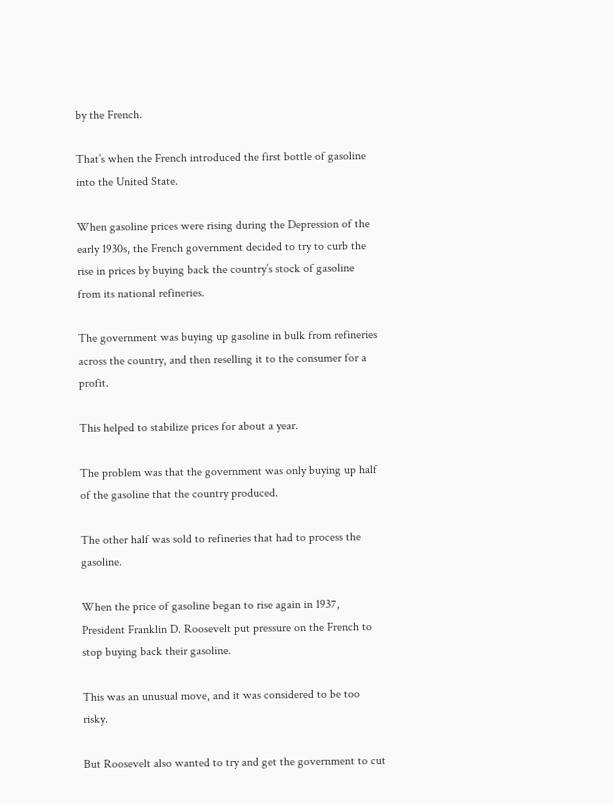by the French.

That’s when the French introduced the first bottle of gasoline into the United State.

When gasoline prices were rising during the Depression of the early 1930s, the French government decided to try to curb the rise in prices by buying back the country’s stock of gasoline from its national refineries.

The government was buying up gasoline in bulk from refineries across the country, and then reselling it to the consumer for a profit.

This helped to stabilize prices for about a year.

The problem was that the government was only buying up half of the gasoline that the country produced.

The other half was sold to refineries that had to process the gasoline.

When the price of gasoline began to rise again in 1937, President Franklin D. Roosevelt put pressure on the French to stop buying back their gasoline.

This was an unusual move, and it was considered to be too risky.

But Roosevelt also wanted to try and get the government to cut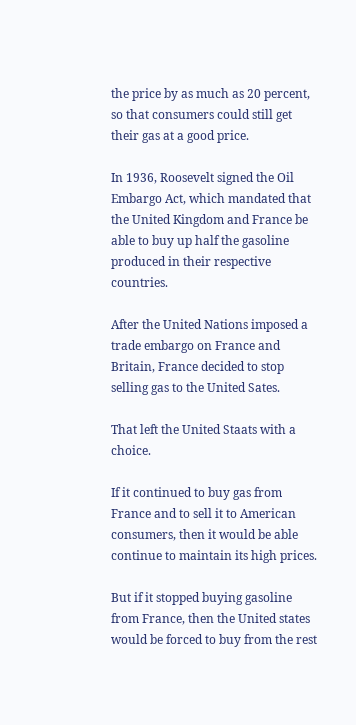the price by as much as 20 percent, so that consumers could still get their gas at a good price.

In 1936, Roosevelt signed the Oil Embargo Act, which mandated that the United Kingdom and France be able to buy up half the gasoline produced in their respective countries.

After the United Nations imposed a trade embargo on France and Britain, France decided to stop selling gas to the United Sates.

That left the United Staats with a choice.

If it continued to buy gas from France and to sell it to American consumers, then it would be able continue to maintain its high prices.

But if it stopped buying gasoline from France, then the United states would be forced to buy from the rest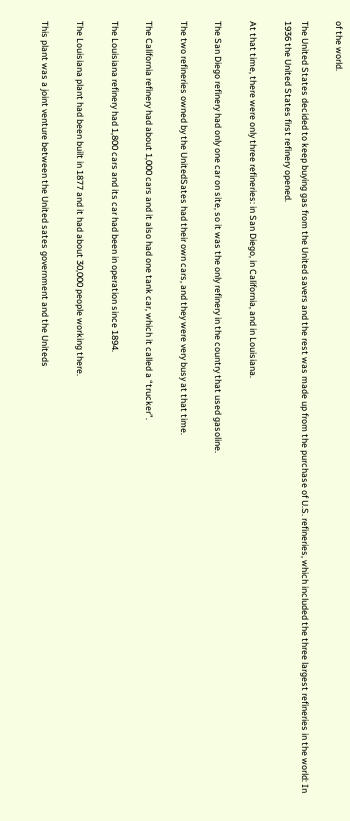of the world.

The United States decided to keep buying gas from the United savers and the rest was made up from the purchase of U.S. refineries, which included the three largest refineries in the world: In 1936 the United States first refinery opened.

At that time, there were only three refineries: in San Diego, in California, and in Louisiana.

The San Diego refinery had only one car on site, so it was the only refinery in the country that used gasoline.

The two refineries owned by the UnitedSates had their own cars, and they were very busy at that time.

The California refinery had about 1,000 cars and it also had one tank car, which it called a “trucker”.

The Louisiana refinery had 1,800 cars and its car had been in operation since 1894.

The Louisiana plant had been built in 1877 and it had about 30,000 people working there.

This plant was a joint venture between the United sates government and the Uniteds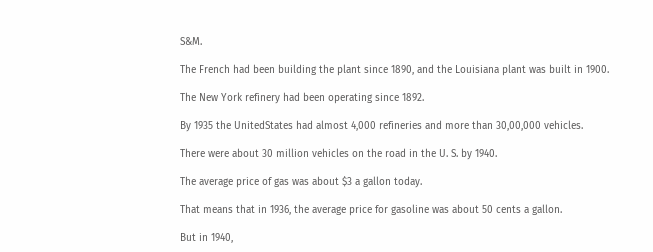S&M.

The French had been building the plant since 1890, and the Louisiana plant was built in 1900.

The New York refinery had been operating since 1892.

By 1935 the UnitedStates had almost 4,000 refineries and more than 30,00,000 vehicles.

There were about 30 million vehicles on the road in the U. S. by 1940.

The average price of gas was about $3 a gallon today.

That means that in 1936, the average price for gasoline was about 50 cents a gallon.

But in 1940,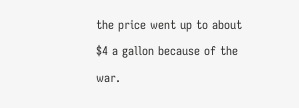the price went up to about $4 a gallon because of the war.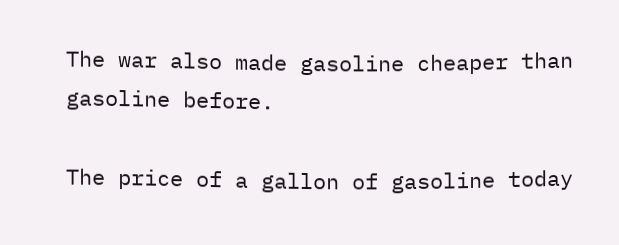The war also made gasoline cheaper than gasoline before.

The price of a gallon of gasoline today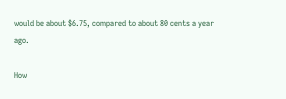would be about $6.75, compared to about 80 cents a year ago.

How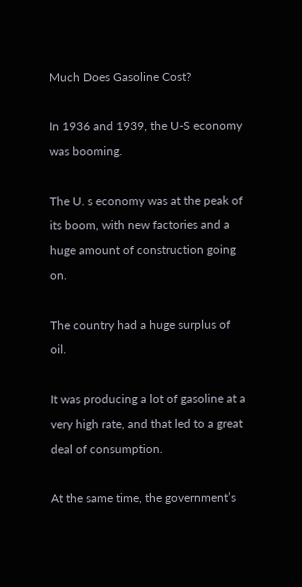Much Does Gasoline Cost?

In 1936 and 1939, the U-S economy was booming.

The U. s economy was at the peak of its boom, with new factories and a huge amount of construction going on.

The country had a huge surplus of oil.

It was producing a lot of gasoline at a very high rate, and that led to a great deal of consumption.

At the same time, the government’s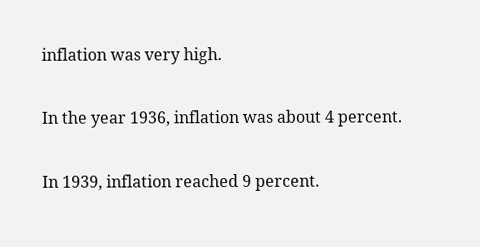inflation was very high.

In the year 1936, inflation was about 4 percent.

In 1939, inflation reached 9 percent.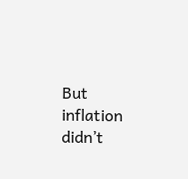But inflation didn’t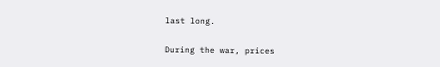last long.

During the war, prices